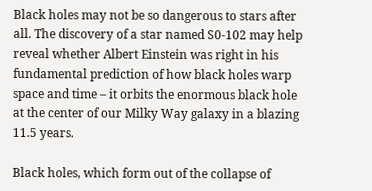Black holes may not be so dangerous to stars after all. The discovery of a star named S0-102 may help reveal whether Albert Einstein was right in his fundamental prediction of how black holes warp space and time – it orbits the enormous black hole at the center of our Milky Way galaxy in a blazing 11.5 years.

Black holes, which form out of the collapse of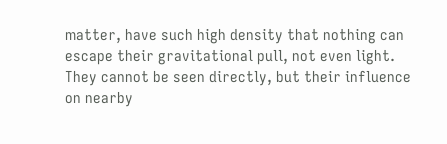matter, have such high density that nothing can escape their gravitational pull, not even light. They cannot be seen directly, but their influence on nearby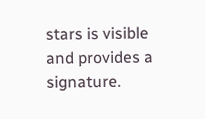stars is visible and provides a signature.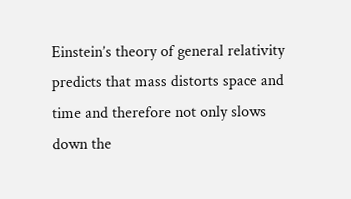Einstein’s theory of general relativity predicts that mass distorts space and time and therefore not only slows down the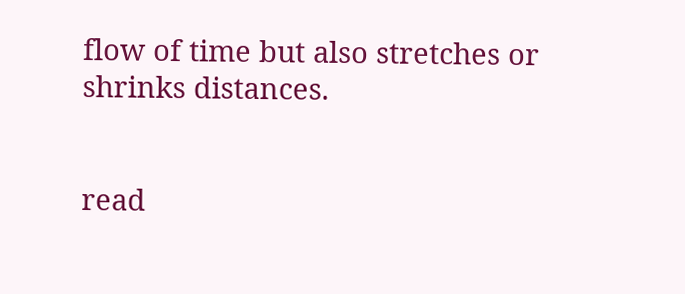flow of time but also stretches or shrinks distances.


read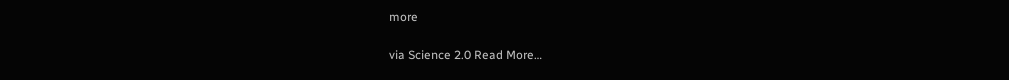more

via Science 2.0 Read More…